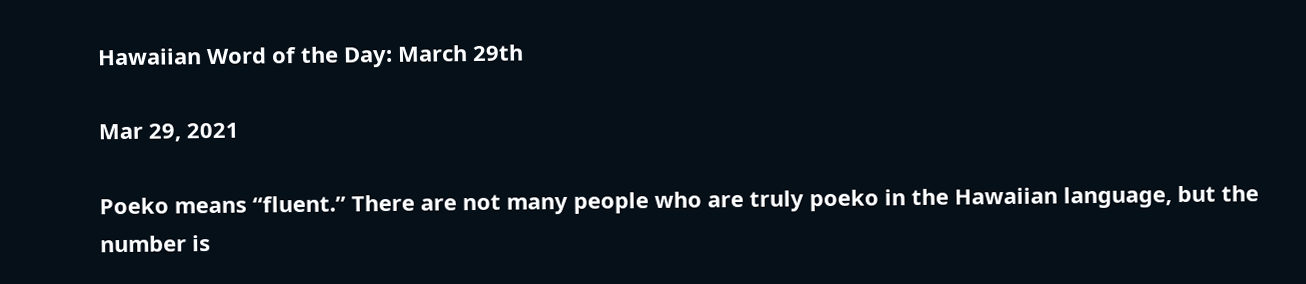Hawaiian Word of the Day: March 29th

Mar 29, 2021

Poeko means “fluent.” There are not many people who are truly poeko in the Hawaiian language, but the number is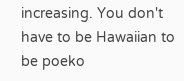increasing. You don't have to be Hawaiian to be poeko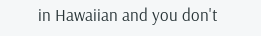in Hawaiian and you don't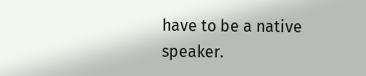have to be a native speaker.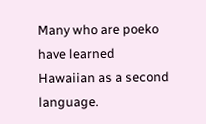Many who are poeko have learned Hawaiian as a second language.